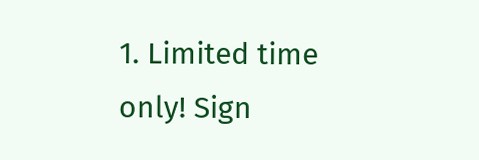1. Limited time only! Sign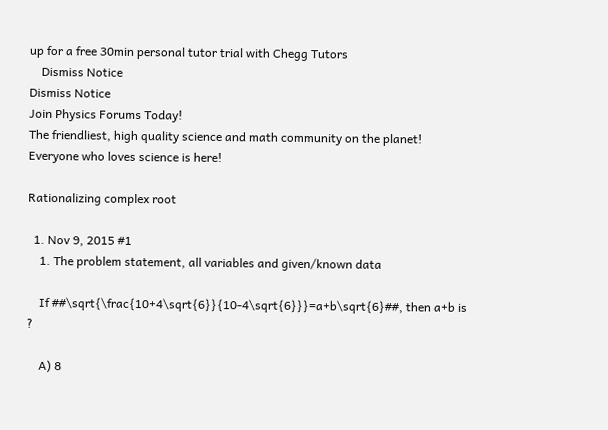up for a free 30min personal tutor trial with Chegg Tutors
    Dismiss Notice
Dismiss Notice
Join Physics Forums Today!
The friendliest, high quality science and math community on the planet! Everyone who loves science is here!

Rationalizing complex root

  1. Nov 9, 2015 #1
    1. The problem statement, all variables and given/known data

    If ##\sqrt{\frac{10+4\sqrt{6}}{10-4\sqrt{6}}}=a+b\sqrt{6}##, then a+b is ?

    A) 8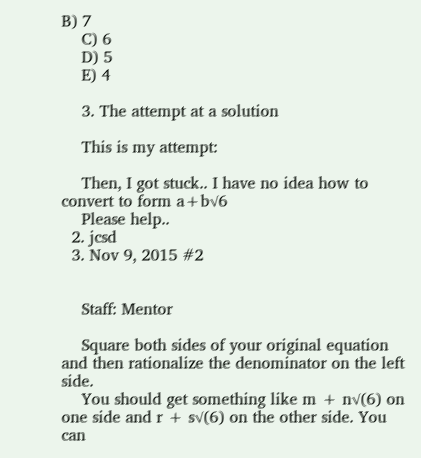B) 7
    C) 6
    D) 5
    E) 4

    3. The attempt at a solution

    This is my attempt:

    Then, I got stuck.. I have no idea how to convert to form a+b√6
    Please help..
  2. jcsd
  3. Nov 9, 2015 #2


    Staff: Mentor

    Square both sides of your original equation and then rationalize the denominator on the left side.
    You should get something like m + n√(6) on one side and r + s√(6) on the other side. You can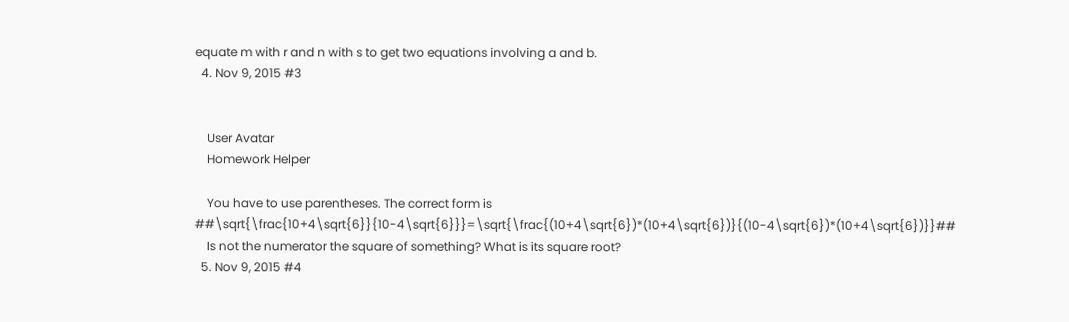equate m with r and n with s to get two equations involving a and b.
  4. Nov 9, 2015 #3


    User Avatar
    Homework Helper

    You have to use parentheses. The correct form is ##\sqrt{\frac{10+4\sqrt{6}}{10-4\sqrt{6}}}=\sqrt{\frac{(10+4\sqrt{6})*(10+4\sqrt{6})}{(10-4\sqrt{6})*(10+4\sqrt{6})}}##
    Is not the numerator the square of something? What is its square root?
  5. Nov 9, 2015 #4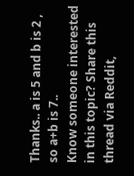Thanks.. a is 5 and b is 2 , so a+b is 7..
Know someone interested in this topic? Share this thread via Reddit,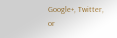Google+, Twitter, or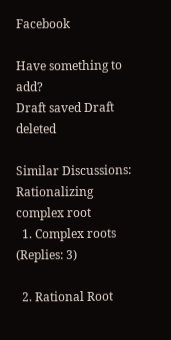Facebook

Have something to add?
Draft saved Draft deleted

Similar Discussions: Rationalizing complex root
  1. Complex roots (Replies: 3)

  2. Rational Root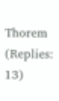Thorem (Replies: 13)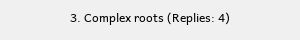3. Complex roots (Replies: 4)